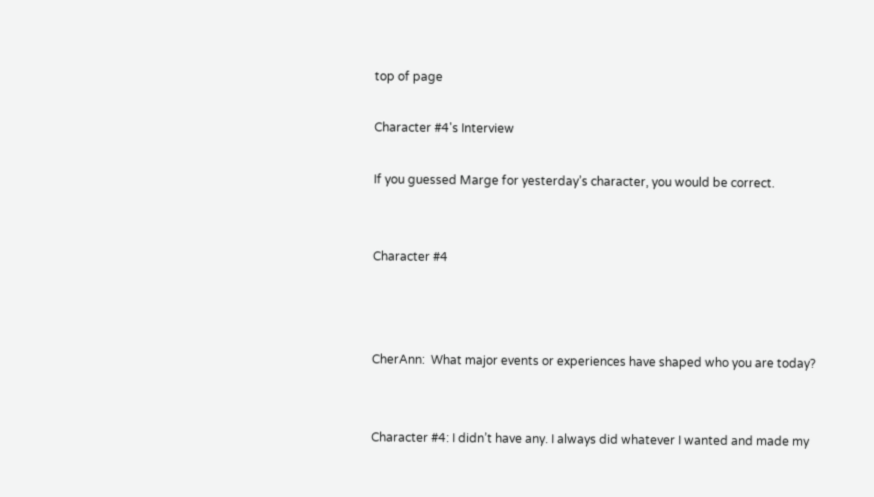top of page

Character #4's Interview

If you guessed Marge for yesterday’s character, you would be correct.


Character #4



CherAnn:  What major events or experiences have shaped who you are today?


Character #4: I didn’t have any. I always did whatever I wanted and made my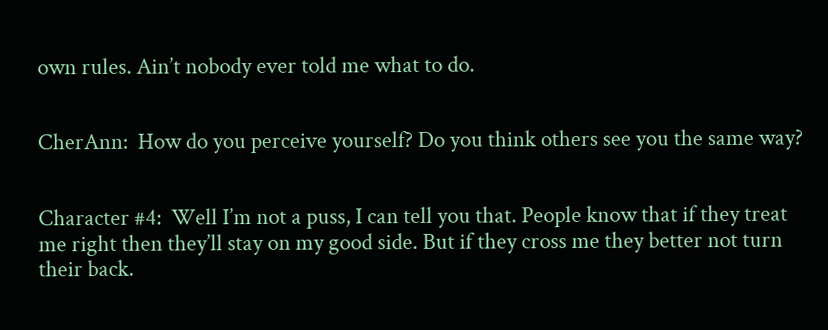own rules. Ain’t nobody ever told me what to do.


CherAnn:  How do you perceive yourself? Do you think others see you the same way?


Character #4:  Well I’m not a puss, I can tell you that. People know that if they treat me right then they’ll stay on my good side. But if they cross me they better not turn their back.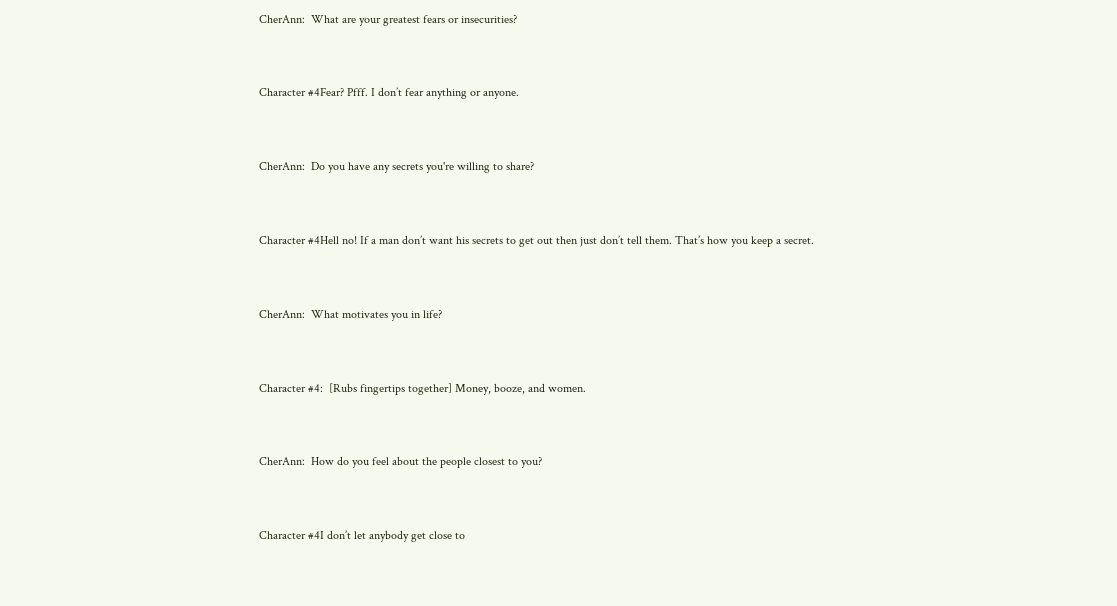CherAnn:  What are your greatest fears or insecurities?


Character #4Fear? Pfff. I don’t fear anything or anyone.


CherAnn:  Do you have any secrets you're willing to share?


Character #4Hell no! If a man don’t want his secrets to get out then just don’t tell them. That’s how you keep a secret.


CherAnn:  What motivates you in life?


Character #4:  [Rubs fingertips together] Money, booze, and women.


CherAnn:  How do you feel about the people closest to you?


Character #4I don’t let anybody get close to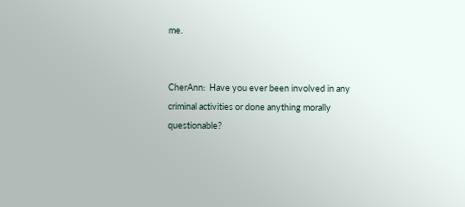me.


CherAnn:  Have you ever been involved in any criminal activities or done anything morally questionable?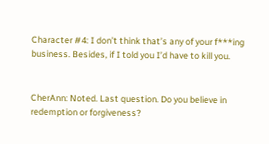Character #4: I don’t think that’s any of your f***ing business. Besides, if I told you I’d have to kill you.


CherAnn: Noted. Last question. Do you believe in redemption or forgiveness?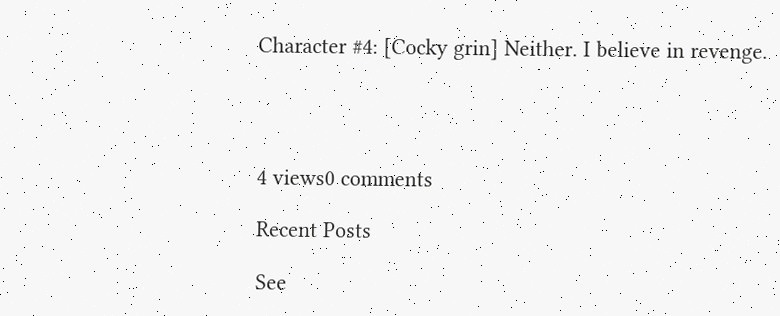Character #4: [Cocky grin] Neither. I believe in revenge.




4 views0 comments

Recent Posts

See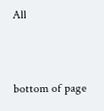All


bottom of page